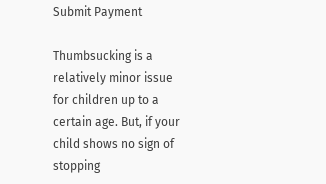Submit Payment

Thumbsucking is a relatively minor issue for children up to a certain age. But, if your child shows no sign of stopping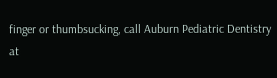finger or thumbsucking, call Auburn Pediatric Dentistry at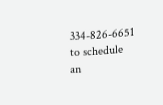334-826-6651 to schedule an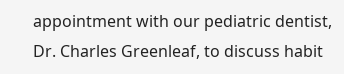appointment with our pediatric dentist, Dr. Charles Greenleaf, to discuss habit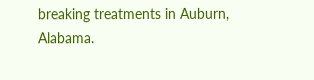breaking treatments in Auburn, Alabama.